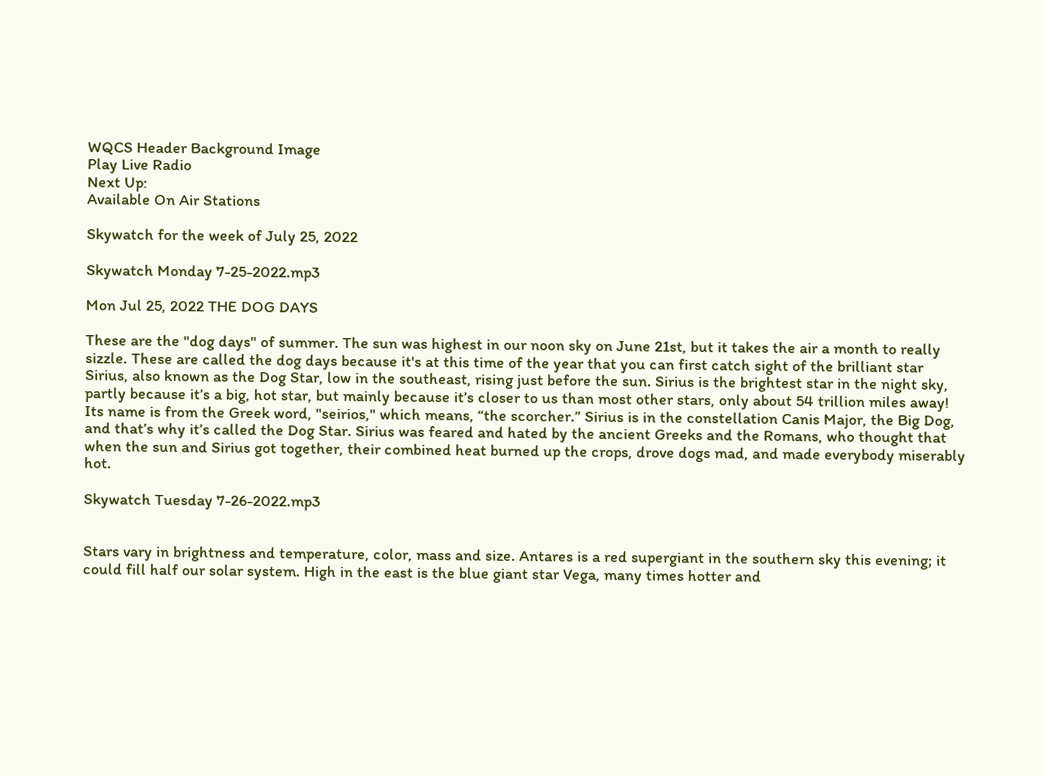WQCS Header Background Image
Play Live Radio
Next Up:
Available On Air Stations

Skywatch for the week of July 25, 2022

Skywatch Monday 7-25-2022.mp3

Mon Jul 25, 2022 THE DOG DAYS

These are the "dog days" of summer. The sun was highest in our noon sky on June 21st, but it takes the air a month to really sizzle. These are called the dog days because it's at this time of the year that you can first catch sight of the brilliant star Sirius, also known as the Dog Star, low in the southeast, rising just before the sun. Sirius is the brightest star in the night sky, partly because it’s a big, hot star, but mainly because it’s closer to us than most other stars, only about 54 trillion miles away! Its name is from the Greek word, "seirios," which means, “the scorcher.” Sirius is in the constellation Canis Major, the Big Dog, and that’s why it’s called the Dog Star. Sirius was feared and hated by the ancient Greeks and the Romans, who thought that when the sun and Sirius got together, their combined heat burned up the crops, drove dogs mad, and made everybody miserably hot.

Skywatch Tuesday 7-26-2022.mp3


Stars vary in brightness and temperature, color, mass and size. Antares is a red supergiant in the southern sky this evening; it could fill half our solar system. High in the east is the blue giant star Vega, many times hotter and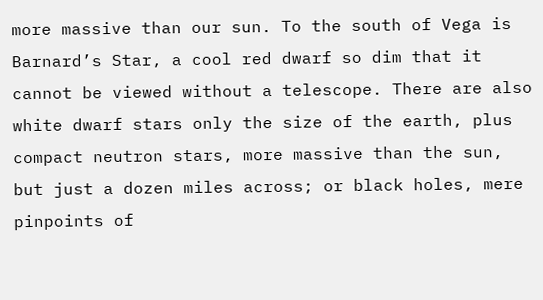more massive than our sun. To the south of Vega is Barnard’s Star, a cool red dwarf so dim that it cannot be viewed without a telescope. There are also white dwarf stars only the size of the earth, plus compact neutron stars, more massive than the sun, but just a dozen miles across; or black holes, mere pinpoints of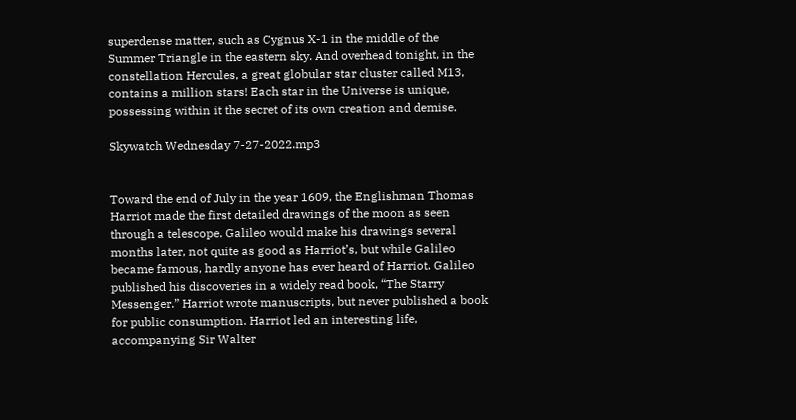superdense matter, such as Cygnus X-1 in the middle of the Summer Triangle in the eastern sky. And overhead tonight, in the constellation Hercules, a great globular star cluster called M13, contains a million stars! Each star in the Universe is unique, possessing within it the secret of its own creation and demise.

Skywatch Wednesday 7-27-2022.mp3


Toward the end of July in the year 1609, the Englishman Thomas Harriot made the first detailed drawings of the moon as seen through a telescope. Galileo would make his drawings several months later, not quite as good as Harriot’s, but while Galileo became famous, hardly anyone has ever heard of Harriot. Galileo published his discoveries in a widely read book, “The Starry Messenger.” Harriot wrote manuscripts, but never published a book for public consumption. Harriot led an interesting life, accompanying Sir Walter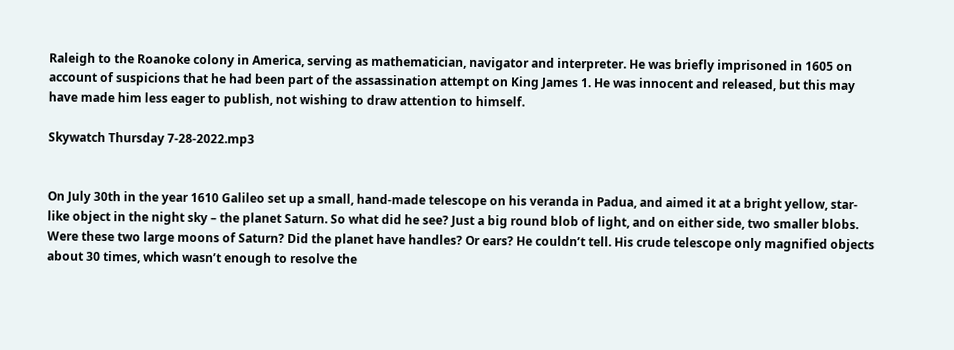Raleigh to the Roanoke colony in America, serving as mathematician, navigator and interpreter. He was briefly imprisoned in 1605 on account of suspicions that he had been part of the assassination attempt on King James 1. He was innocent and released, but this may have made him less eager to publish, not wishing to draw attention to himself.

Skywatch Thursday 7-28-2022.mp3


On July 30th in the year 1610 Galileo set up a small, hand-made telescope on his veranda in Padua, and aimed it at a bright yellow, star-like object in the night sky – the planet Saturn. So what did he see? Just a big round blob of light, and on either side, two smaller blobs. Were these two large moons of Saturn? Did the planet have handles? Or ears? He couldn’t tell. His crude telescope only magnified objects about 30 times, which wasn’t enough to resolve the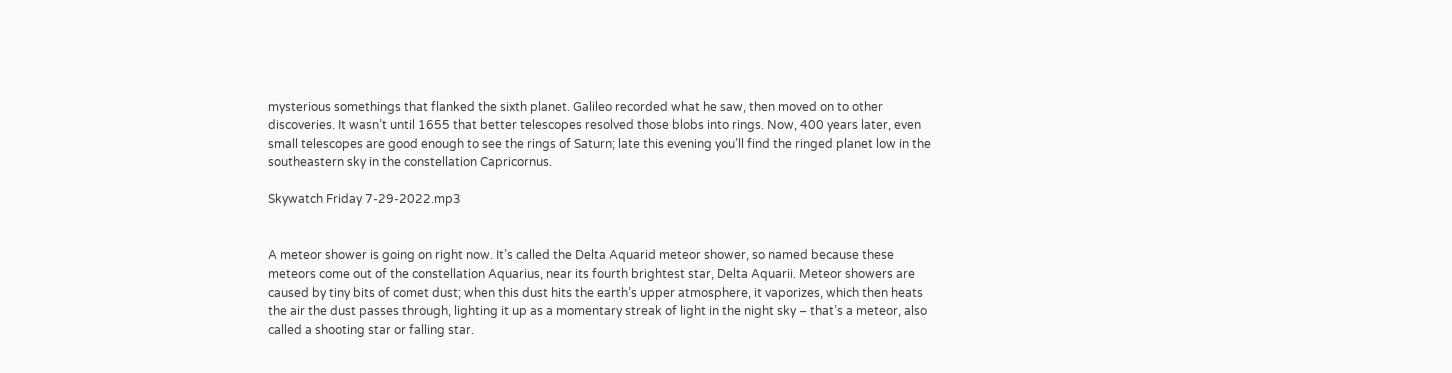mysterious somethings that flanked the sixth planet. Galileo recorded what he saw, then moved on to other discoveries. It wasn’t until 1655 that better telescopes resolved those blobs into rings. Now, 400 years later, even small telescopes are good enough to see the rings of Saturn; late this evening you’ll find the ringed planet low in the southeastern sky in the constellation Capricornus.

Skywatch Friday 7-29-2022.mp3


A meteor shower is going on right now. It’s called the Delta Aquarid meteor shower, so named because these meteors come out of the constellation Aquarius, near its fourth brightest star, Delta Aquarii. Meteor showers are caused by tiny bits of comet dust; when this dust hits the earth’s upper atmosphere, it vaporizes, which then heats the air the dust passes through, lighting it up as a momentary streak of light in the night sky – that’s a meteor, also called a shooting star or falling star.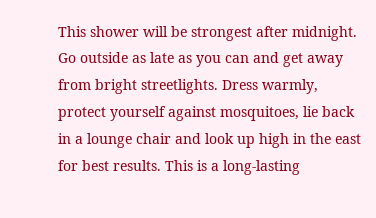This shower will be strongest after midnight. Go outside as late as you can and get away from bright streetlights. Dress warmly, protect yourself against mosquitoes, lie back in a lounge chair and look up high in the east for best results. This is a long-lasting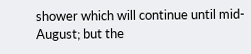shower which will continue until mid-August; but the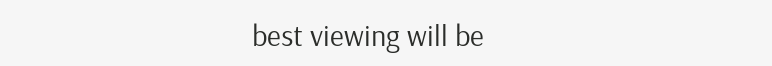best viewing will be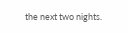the next two nights.